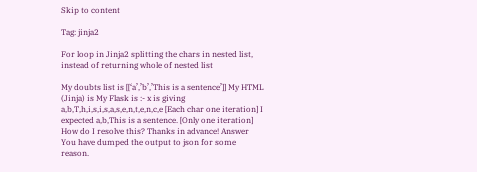Skip to content

Tag: jinja2

For loop in Jinja2 splitting the chars in nested list, instead of returning whole of nested list

My doubts list is [[‘a’,’b’,’This is a sentence’]] My HTML (Jinja) is My Flask is :- x is giving a,b,T,h,i,s,i,s,a,s,e,n,t,e,n,c,e [Each char one iteration] I expected a,b,This is a sentence. [Only one iteration] How do I resolve this? Thanks in advance! Answer You have dumped the output to json for some reason.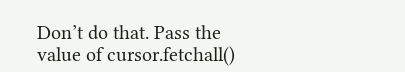Don’t do that. Pass the value of cursor.fetchall()